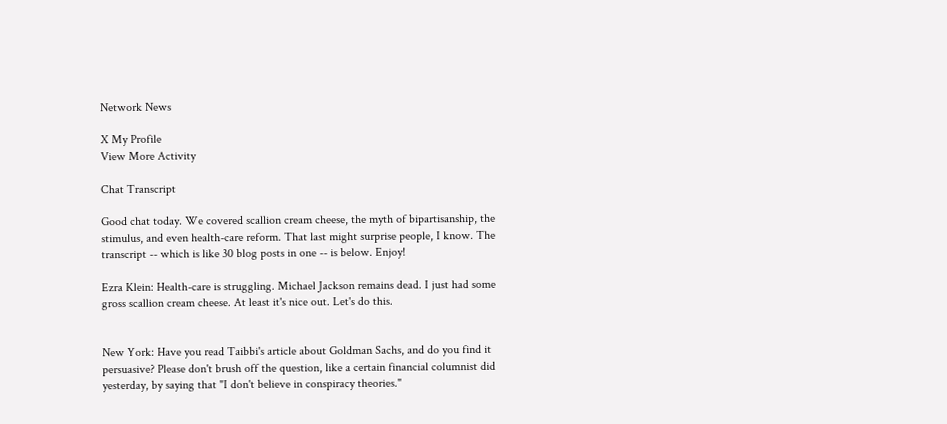Network News

X My Profile
View More Activity

Chat Transcript

Good chat today. We covered scallion cream cheese, the myth of bipartisanship, the stimulus, and even health-care reform. That last might surprise people, I know. The transcript -- which is like 30 blog posts in one -- is below. Enjoy!

Ezra Klein: Health-care is struggling. Michael Jackson remains dead. I just had some gross scallion cream cheese. At least it's nice out. Let's do this.


New York: Have you read Taibbi's article about Goldman Sachs, and do you find it persuasive? Please don't brush off the question, like a certain financial columnist did yesterday, by saying that "I don't believe in conspiracy theories."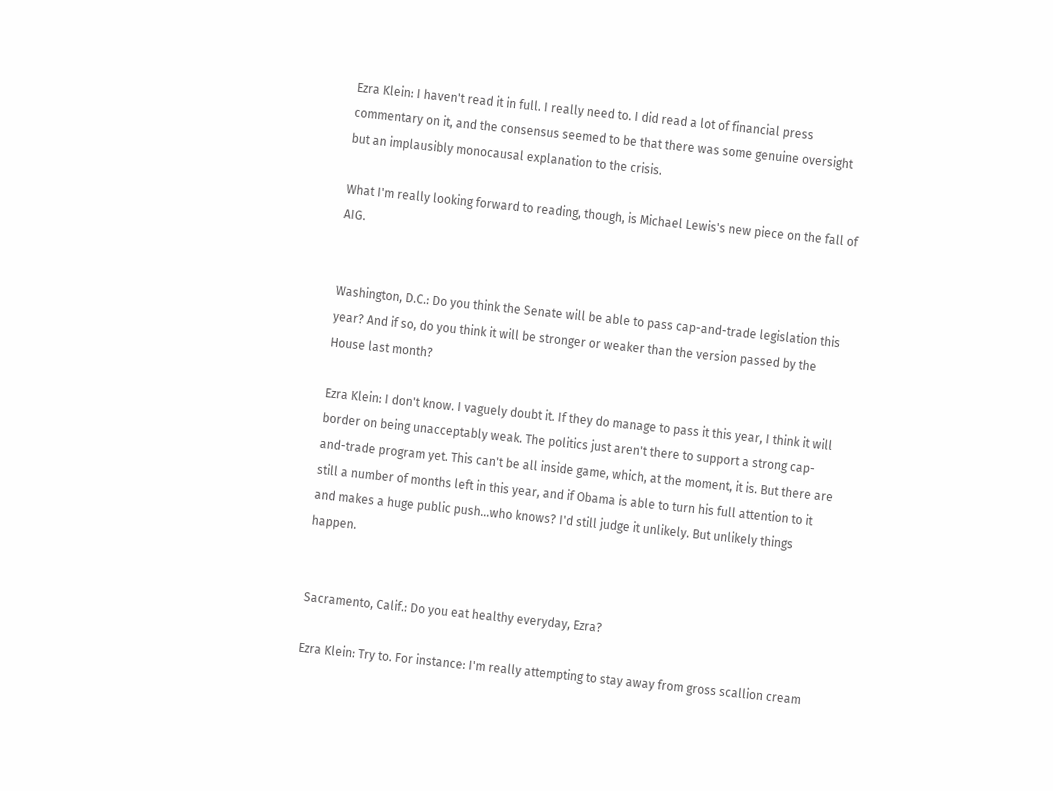Ezra Klein: I haven't read it in full. I really need to. I did read a lot of financial press commentary on it, and the consensus seemed to be that there was some genuine oversight but an implausibly monocausal explanation to the crisis.

What I'm really looking forward to reading, though, is Michael Lewis's new piece on the fall of AIG.


Washington, D.C.: Do you think the Senate will be able to pass cap-and-trade legislation this year? And if so, do you think it will be stronger or weaker than the version passed by the House last month?

Ezra Klein: I don't know. I vaguely doubt it. If they do manage to pass it this year, I think it will border on being unacceptably weak. The politics just aren't there to support a strong cap-and-trade program yet. This can't be all inside game, which, at the moment, it is. But there are still a number of months left in this year, and if Obama is able to turn his full attention to it and makes a huge public push...who knows? I'd still judge it unlikely. But unlikely things happen.


Sacramento, Calif.: Do you eat healthy everyday, Ezra?

Ezra Klein: Try to. For instance: I'm really attempting to stay away from gross scallion cream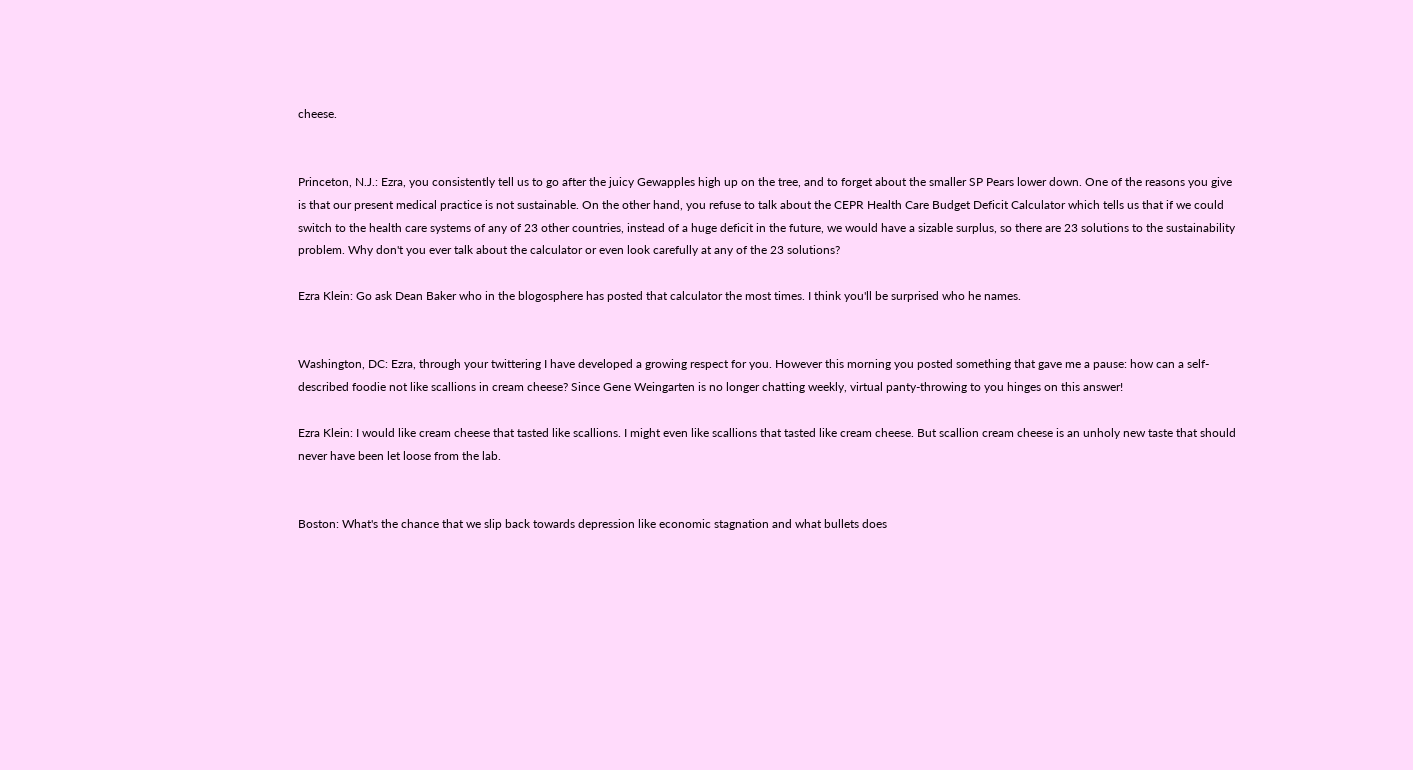cheese.


Princeton, N.J.: Ezra, you consistently tell us to go after the juicy Gewapples high up on the tree, and to forget about the smaller SP Pears lower down. One of the reasons you give is that our present medical practice is not sustainable. On the other hand, you refuse to talk about the CEPR Health Care Budget Deficit Calculator which tells us that if we could switch to the health care systems of any of 23 other countries, instead of a huge deficit in the future, we would have a sizable surplus, so there are 23 solutions to the sustainability problem. Why don't you ever talk about the calculator or even look carefully at any of the 23 solutions?

Ezra Klein: Go ask Dean Baker who in the blogosphere has posted that calculator the most times. I think you'll be surprised who he names.


Washington, DC: Ezra, through your twittering I have developed a growing respect for you. However this morning you posted something that gave me a pause: how can a self-described foodie not like scallions in cream cheese? Since Gene Weingarten is no longer chatting weekly, virtual panty-throwing to you hinges on this answer!

Ezra Klein: I would like cream cheese that tasted like scallions. I might even like scallions that tasted like cream cheese. But scallion cream cheese is an unholy new taste that should never have been let loose from the lab.


Boston: What's the chance that we slip back towards depression like economic stagnation and what bullets does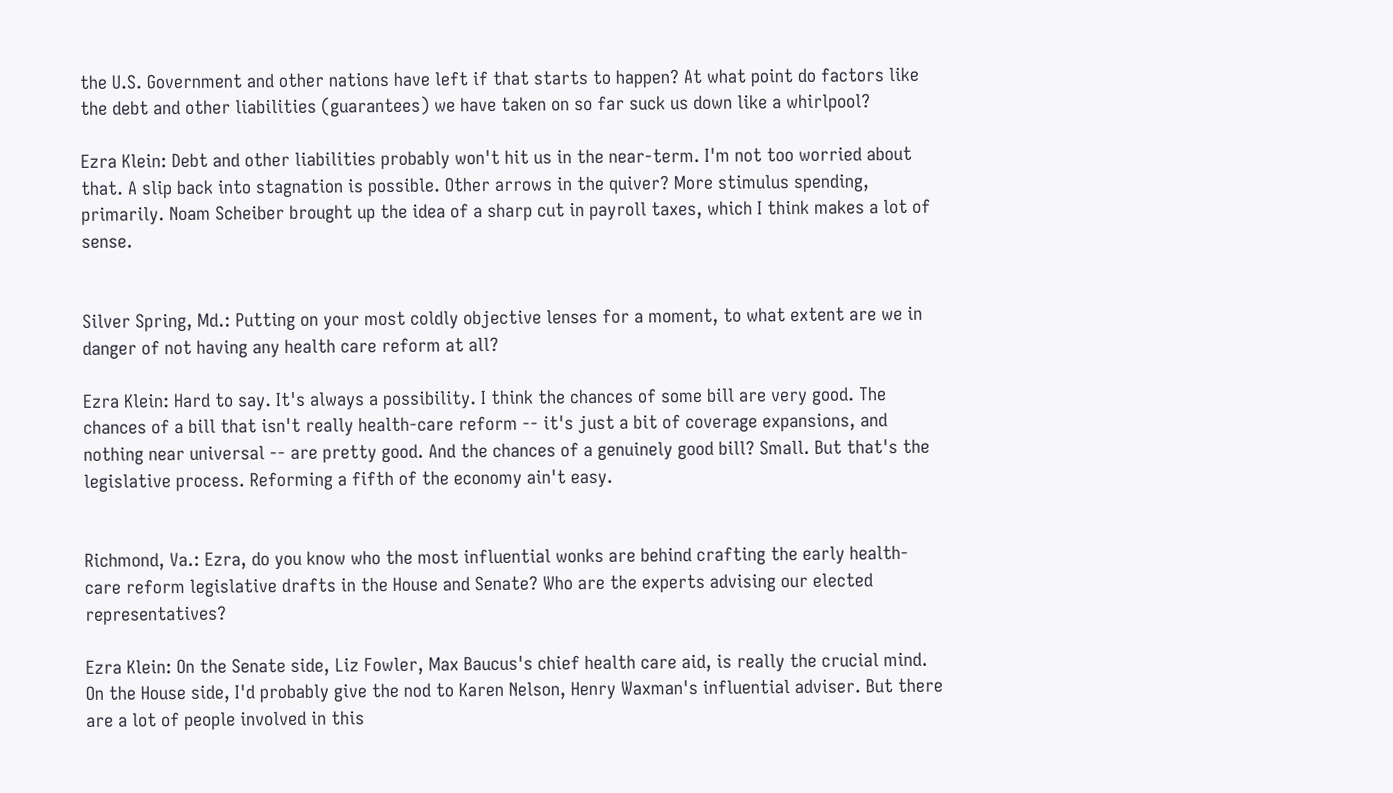the U.S. Government and other nations have left if that starts to happen? At what point do factors like the debt and other liabilities (guarantees) we have taken on so far suck us down like a whirlpool?

Ezra Klein: Debt and other liabilities probably won't hit us in the near-term. I'm not too worried about that. A slip back into stagnation is possible. Other arrows in the quiver? More stimulus spending, primarily. Noam Scheiber brought up the idea of a sharp cut in payroll taxes, which I think makes a lot of sense.


Silver Spring, Md.: Putting on your most coldly objective lenses for a moment, to what extent are we in danger of not having any health care reform at all?

Ezra Klein: Hard to say. It's always a possibility. I think the chances of some bill are very good. The chances of a bill that isn't really health-care reform -- it's just a bit of coverage expansions, and nothing near universal -- are pretty good. And the chances of a genuinely good bill? Small. But that's the legislative process. Reforming a fifth of the economy ain't easy.


Richmond, Va.: Ezra, do you know who the most influential wonks are behind crafting the early health-care reform legislative drafts in the House and Senate? Who are the experts advising our elected representatives?

Ezra Klein: On the Senate side, Liz Fowler, Max Baucus's chief health care aid, is really the crucial mind. On the House side, I'd probably give the nod to Karen Nelson, Henry Waxman's influential adviser. But there are a lot of people involved in this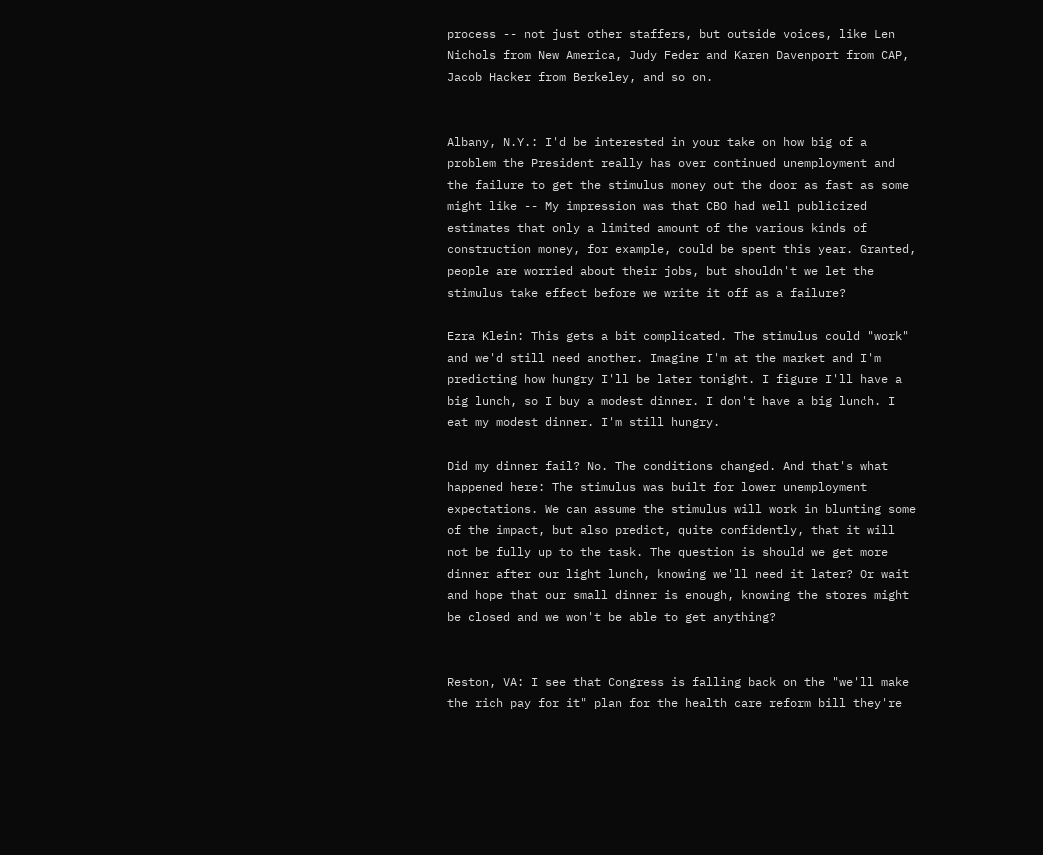process -- not just other staffers, but outside voices, like Len Nichols from New America, Judy Feder and Karen Davenport from CAP, Jacob Hacker from Berkeley, and so on.


Albany, N.Y.: I'd be interested in your take on how big of a problem the President really has over continued unemployment and the failure to get the stimulus money out the door as fast as some might like -- My impression was that CBO had well publicized estimates that only a limited amount of the various kinds of construction money, for example, could be spent this year. Granted, people are worried about their jobs, but shouldn't we let the stimulus take effect before we write it off as a failure?

Ezra Klein: This gets a bit complicated. The stimulus could "work" and we'd still need another. Imagine I'm at the market and I'm predicting how hungry I'll be later tonight. I figure I'll have a big lunch, so I buy a modest dinner. I don't have a big lunch. I eat my modest dinner. I'm still hungry.

Did my dinner fail? No. The conditions changed. And that's what happened here: The stimulus was built for lower unemployment expectations. We can assume the stimulus will work in blunting some of the impact, but also predict, quite confidently, that it will not be fully up to the task. The question is should we get more dinner after our light lunch, knowing we'll need it later? Or wait and hope that our small dinner is enough, knowing the stores might be closed and we won't be able to get anything?


Reston, VA: I see that Congress is falling back on the "we'll make the rich pay for it" plan for the health care reform bill they're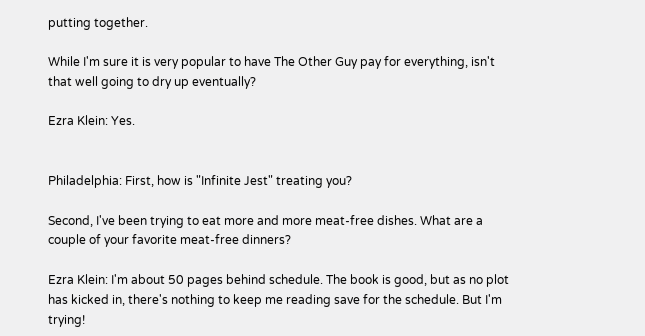putting together.

While I'm sure it is very popular to have The Other Guy pay for everything, isn't that well going to dry up eventually?

Ezra Klein: Yes.


Philadelphia: First, how is "Infinite Jest" treating you?

Second, I've been trying to eat more and more meat-free dishes. What are a couple of your favorite meat-free dinners?

Ezra Klein: I'm about 50 pages behind schedule. The book is good, but as no plot has kicked in, there's nothing to keep me reading save for the schedule. But I'm trying!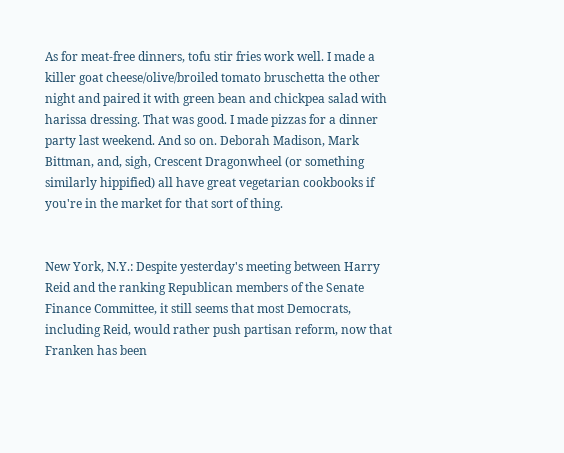As for meat-free dinners, tofu stir fries work well. I made a killer goat cheese/olive/broiled tomato bruschetta the other night and paired it with green bean and chickpea salad with harissa dressing. That was good. I made pizzas for a dinner party last weekend. And so on. Deborah Madison, Mark Bittman, and, sigh, Crescent Dragonwheel (or something similarly hippified) all have great vegetarian cookbooks if you're in the market for that sort of thing.


New York, N.Y.: Despite yesterday's meeting between Harry Reid and the ranking Republican members of the Senate Finance Committee, it still seems that most Democrats, including Reid, would rather push partisan reform, now that Franken has been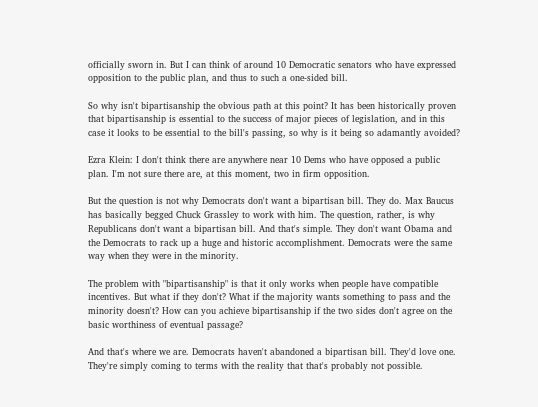officially sworn in. But I can think of around 10 Democratic senators who have expressed opposition to the public plan, and thus to such a one-sided bill.

So why isn't bipartisanship the obvious path at this point? It has been historically proven that bipartisanship is essential to the success of major pieces of legislation, and in this case it looks to be essential to the bill's passing, so why is it being so adamantly avoided?

Ezra Klein: I don't think there are anywhere near 10 Dems who have opposed a public plan. I'm not sure there are, at this moment, two in firm opposition.

But the question is not why Democrats don't want a bipartisan bill. They do. Max Baucus has basically begged Chuck Grassley to work with him. The question, rather, is why Republicans don't want a bipartisan bill. And that's simple. They don't want Obama and the Democrats to rack up a huge and historic accomplishment. Democrats were the same way when they were in the minority.

The problem with "bipartisanship" is that it only works when people have compatible incentives. But what if they don't? What if the majority wants something to pass and the minority doesn't? How can you achieve bipartisanship if the two sides don't agree on the basic worthiness of eventual passage?

And that's where we are. Democrats haven't abandoned a bipartisan bill. They'd love one. They're simply coming to terms with the reality that that's probably not possible.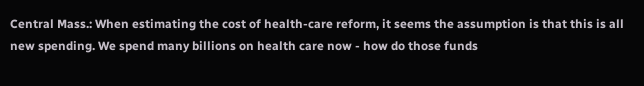Central Mass.: When estimating the cost of health-care reform, it seems the assumption is that this is all new spending. We spend many billions on health care now - how do those funds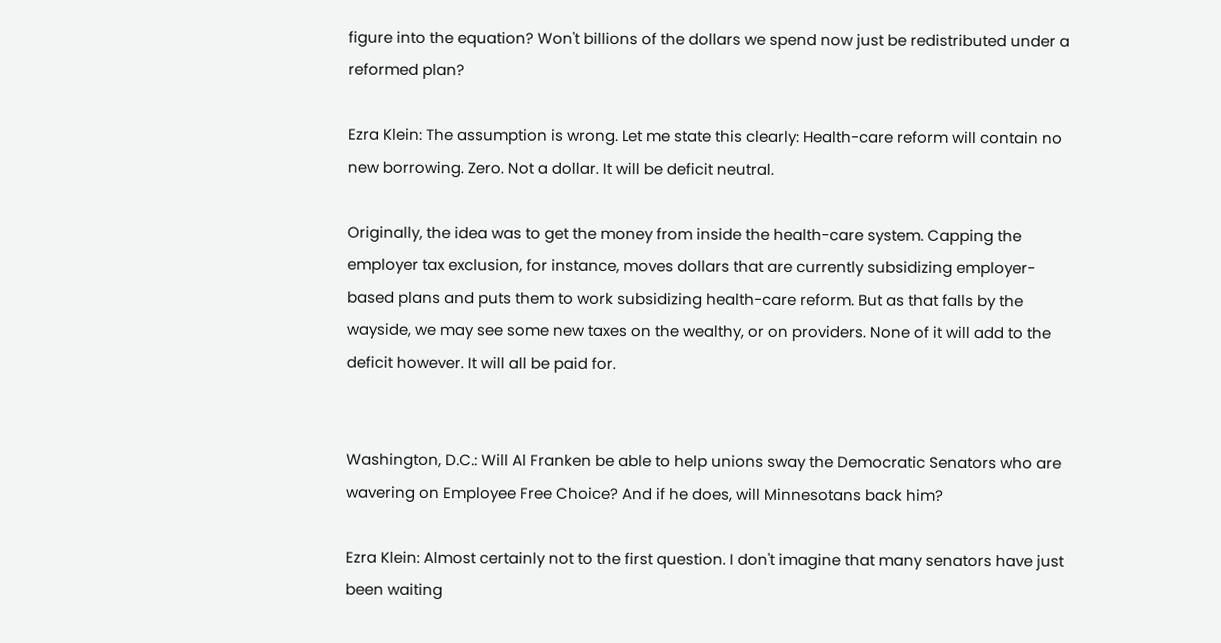figure into the equation? Won't billions of the dollars we spend now just be redistributed under a reformed plan?

Ezra Klein: The assumption is wrong. Let me state this clearly: Health-care reform will contain no new borrowing. Zero. Not a dollar. It will be deficit neutral.

Originally, the idea was to get the money from inside the health-care system. Capping the employer tax exclusion, for instance, moves dollars that are currently subsidizing employer-based plans and puts them to work subsidizing health-care reform. But as that falls by the wayside, we may see some new taxes on the wealthy, or on providers. None of it will add to the deficit however. It will all be paid for.


Washington, D.C.: Will Al Franken be able to help unions sway the Democratic Senators who are wavering on Employee Free Choice? And if he does, will Minnesotans back him?

Ezra Klein: Almost certainly not to the first question. I don't imagine that many senators have just been waiting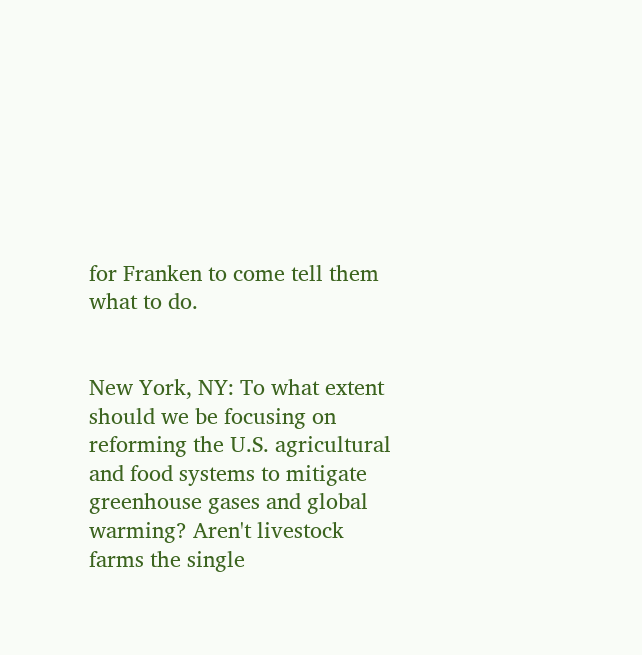for Franken to come tell them what to do.


New York, NY: To what extent should we be focusing on reforming the U.S. agricultural and food systems to mitigate greenhouse gases and global warming? Aren't livestock farms the single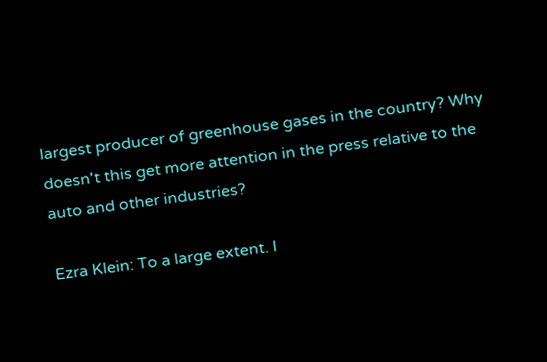largest producer of greenhouse gases in the country? Why doesn't this get more attention in the press relative to the auto and other industries?

Ezra Klein: To a large extent. I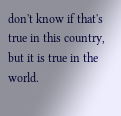don't know if that's true in this country, but it is true in the world.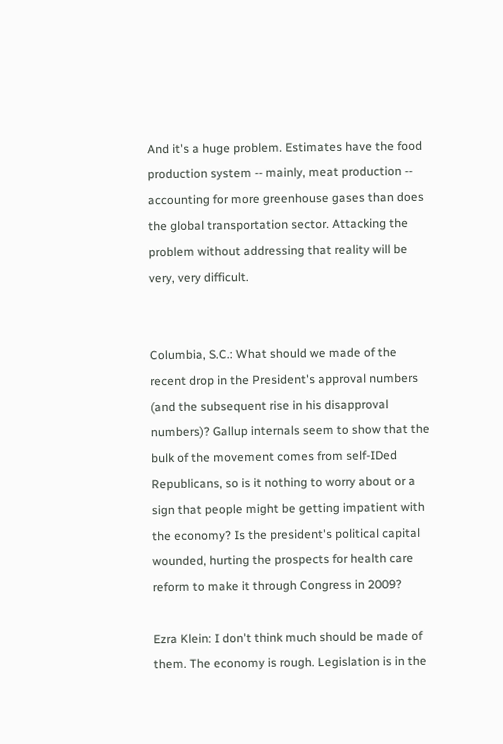And it's a huge problem. Estimates have the food production system -- mainly, meat production -- accounting for more greenhouse gases than does the global transportation sector. Attacking the problem without addressing that reality will be very, very difficult.


Columbia, S.C.: What should we made of the recent drop in the President's approval numbers (and the subsequent rise in his disapproval numbers)? Gallup internals seem to show that the bulk of the movement comes from self-IDed Republicans, so is it nothing to worry about or a sign that people might be getting impatient with the economy? Is the president's political capital wounded, hurting the prospects for health care reform to make it through Congress in 2009?

Ezra Klein: I don't think much should be made of them. The economy is rough. Legislation is in the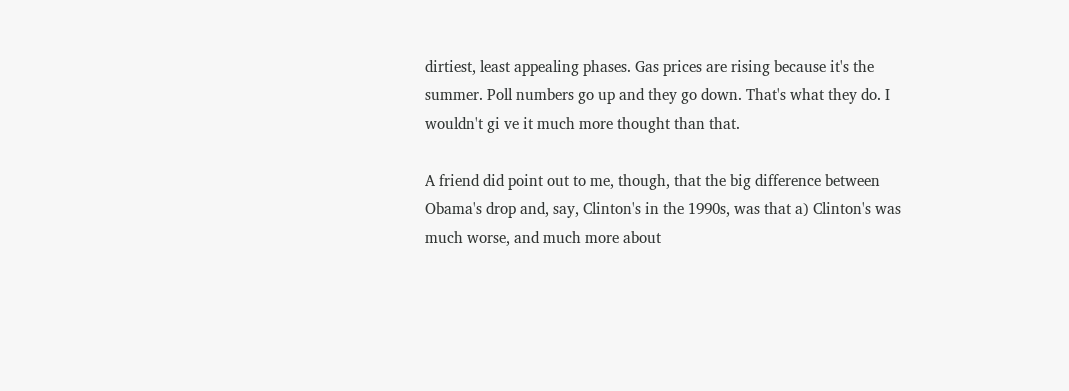dirtiest, least appealing phases. Gas prices are rising because it's the summer. Poll numbers go up and they go down. That's what they do. I wouldn't gi ve it much more thought than that.

A friend did point out to me, though, that the big difference between Obama's drop and, say, Clinton's in the 1990s, was that a) Clinton's was much worse, and much more about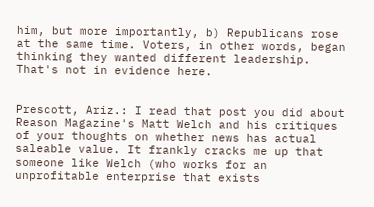him, but more importantly, b) Republicans rose at the same time. Voters, in other words, began thinking they wanted different leadership. That's not in evidence here.


Prescott, Ariz.: I read that post you did about Reason Magazine's Matt Welch and his critiques of your thoughts on whether news has actual saleable value. It frankly cracks me up that someone like Welch (who works for an unprofitable enterprise that exists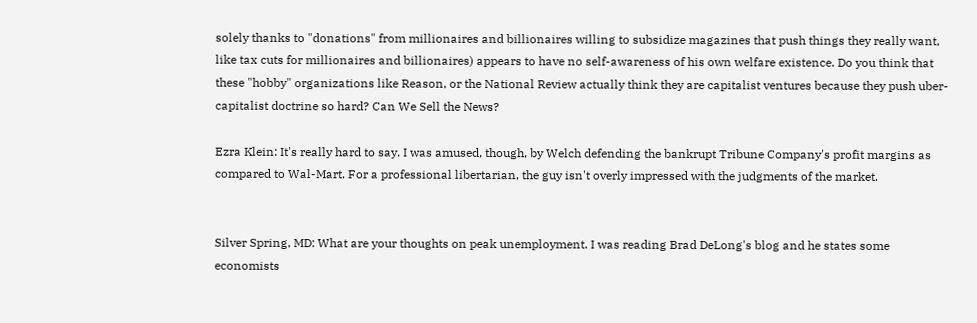solely thanks to "donations" from millionaires and billionaires willing to subsidize magazines that push things they really want, like tax cuts for millionaires and billionaires) appears to have no self-awareness of his own welfare existence. Do you think that these "hobby" organizations like Reason, or the National Review actually think they are capitalist ventures because they push uber-capitalist doctrine so hard? Can We Sell the News?

Ezra Klein: It's really hard to say. I was amused, though, by Welch defending the bankrupt Tribune Company's profit margins as compared to Wal-Mart. For a professional libertarian, the guy isn't overly impressed with the judgments of the market.


Silver Spring, MD: What are your thoughts on peak unemployment. I was reading Brad DeLong's blog and he states some economists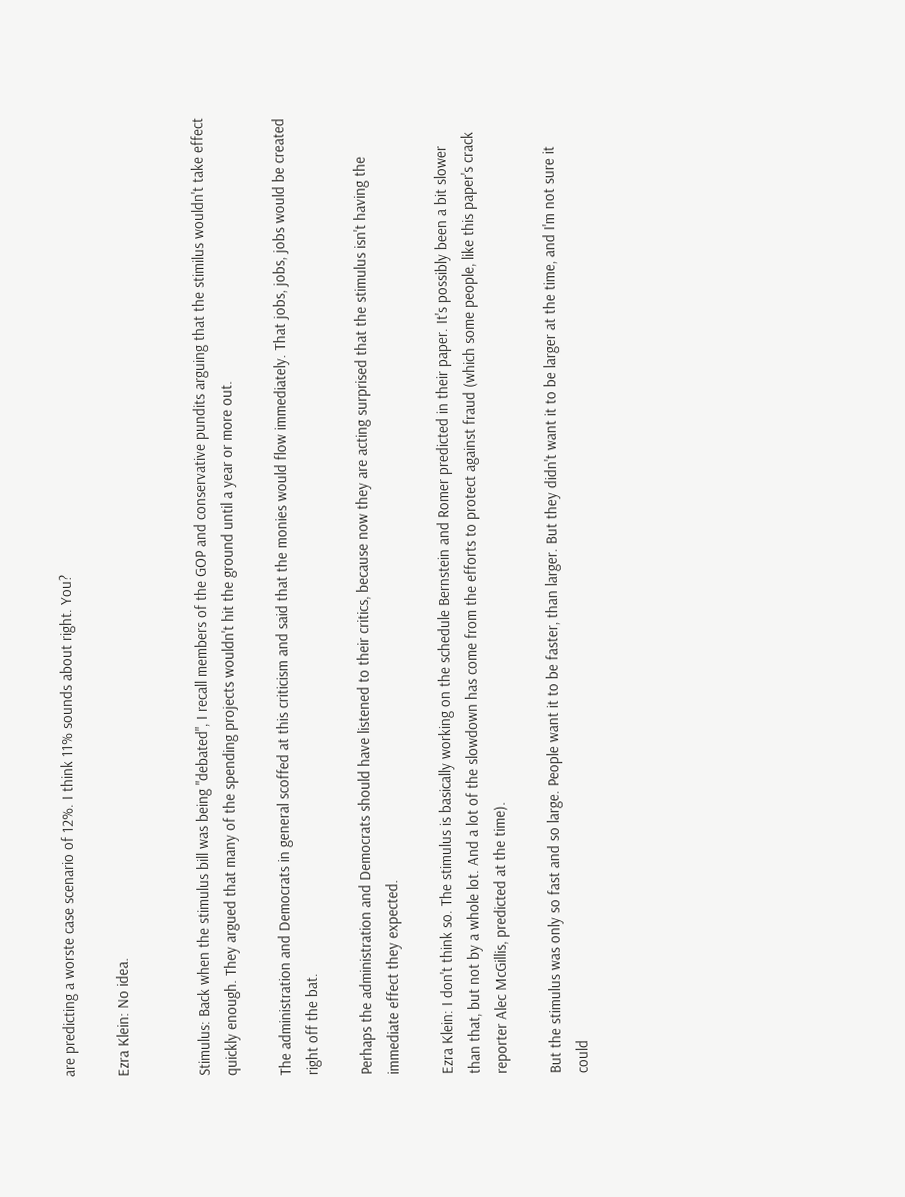are predicting a worste case scenario of 12%. I think 11% sounds about right. You?

Ezra Klein: No idea.


Stimulus: Back when the stimulus bill was being "debated", I recall members of the GOP and conservative pundits arguing that the stimilus wouldn't take effect quickly enough. They argued that many of the spending projects wouldn't hit the ground until a year or more out.

The administration and Democrats in general scoffed at this criticism and said that the monies would flow immediately. That jobs, jobs, jobs would be created right off the bat.

Perhaps the administration and Democrats should have listened to their critics, because now they are acting surprised that the stimulus isn't having the immediate effect they expected.

Ezra Klein: I don't think so. The stimulus is basically working on the schedule Bernstein and Romer predicted in their paper. It's possibly been a bit slower than that, but not by a whole lot. And a lot of the slowdown has come from the efforts to protect against fraud (which some people, like this paper's crack reporter Alec McGillis, predicted at the time).

But the stimulus was only so fast and so large. People want it to be faster, than larger. But they didn't want it to be larger at the time, and I'm not sure it could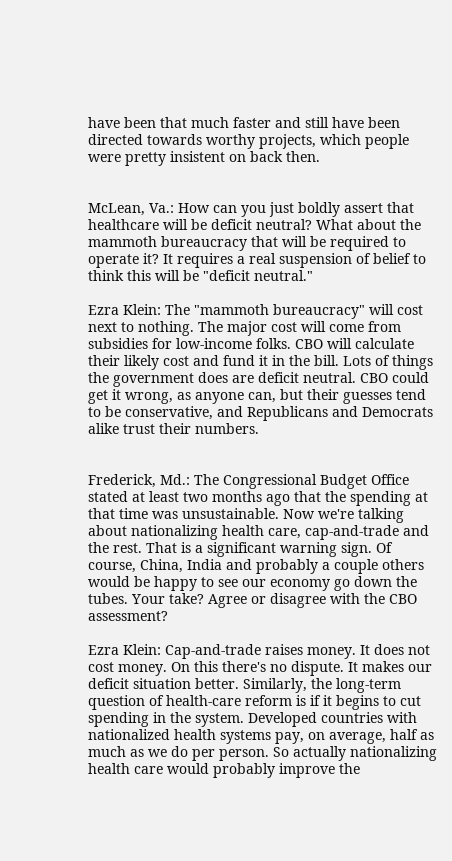have been that much faster and still have been directed towards worthy projects, which people were pretty insistent on back then.


McLean, Va.: How can you just boldly assert that healthcare will be deficit neutral? What about the mammoth bureaucracy that will be required to operate it? It requires a real suspension of belief to think this will be "deficit neutral."

Ezra Klein: The "mammoth bureaucracy" will cost next to nothing. The major cost will come from subsidies for low-income folks. CBO will calculate their likely cost and fund it in the bill. Lots of things the government does are deficit neutral. CBO could get it wrong, as anyone can, but their guesses tend to be conservative, and Republicans and Democrats alike trust their numbers.


Frederick, Md.: The Congressional Budget Office stated at least two months ago that the spending at that time was unsustainable. Now we're talking about nationalizing health care, cap-and-trade and the rest. That is a significant warning sign. Of course, China, India and probably a couple others would be happy to see our economy go down the tubes. Your take? Agree or disagree with the CBO assessment?

Ezra Klein: Cap-and-trade raises money. It does not cost money. On this there's no dispute. It makes our deficit situation better. Similarly, the long-term question of health-care reform is if it begins to cut spending in the system. Developed countries with nationalized health systems pay, on average, half as much as we do per person. So actually nationalizing health care would probably improve the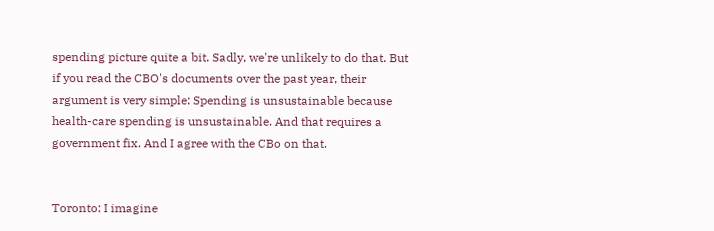spending picture quite a bit. Sadly, we're unlikely to do that. But if you read the CBO's documents over the past year, their argument is very simple: Spending is unsustainable because health-care spending is unsustainable. And that requires a government fix. And I agree with the CBo on that.


Toronto: I imagine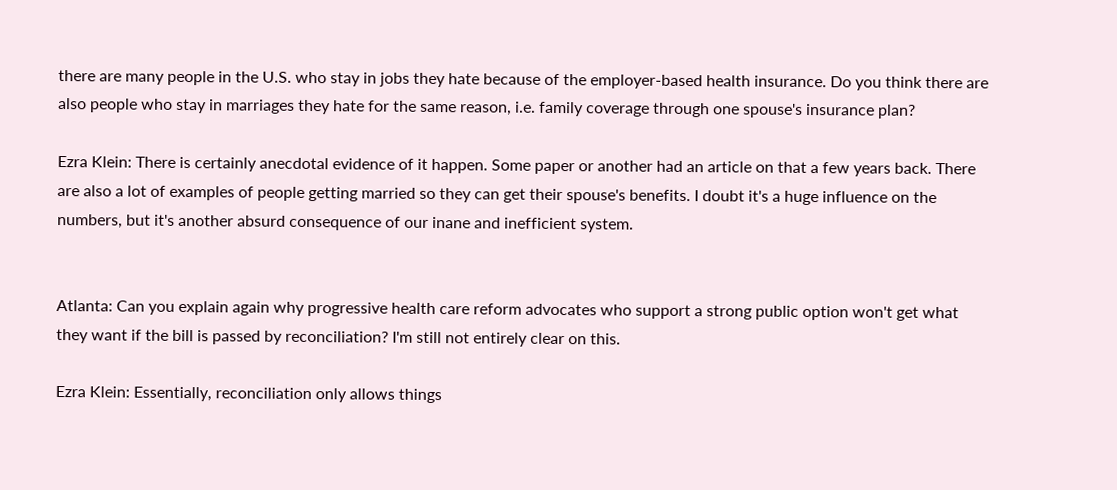there are many people in the U.S. who stay in jobs they hate because of the employer-based health insurance. Do you think there are also people who stay in marriages they hate for the same reason, i.e. family coverage through one spouse's insurance plan?

Ezra Klein: There is certainly anecdotal evidence of it happen. Some paper or another had an article on that a few years back. There are also a lot of examples of people getting married so they can get their spouse's benefits. I doubt it's a huge influence on the numbers, but it's another absurd consequence of our inane and inefficient system.


Atlanta: Can you explain again why progressive health care reform advocates who support a strong public option won't get what they want if the bill is passed by reconciliation? I'm still not entirely clear on this.

Ezra Klein: Essentially, reconciliation only allows things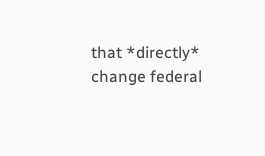that *directly* change federal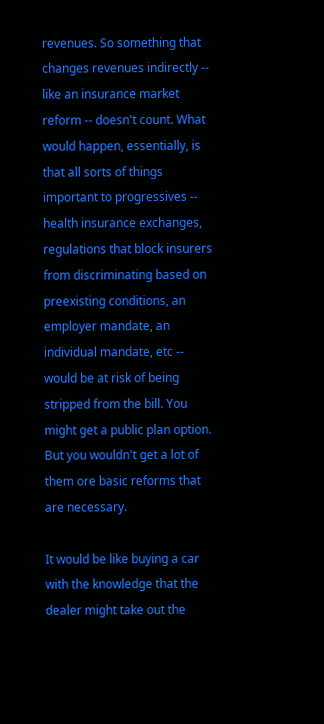revenues. So something that changes revenues indirectly -- like an insurance market reform -- doesn't count. What would happen, essentially, is that all sorts of things important to progressives -- health insurance exchanges, regulations that block insurers from discriminating based on preexisting conditions, an employer mandate, an individual mandate, etc -- would be at risk of being stripped from the bill. You might get a public plan option. But you wouldn't get a lot of them ore basic reforms that are necessary.

It would be like buying a car with the knowledge that the dealer might take out the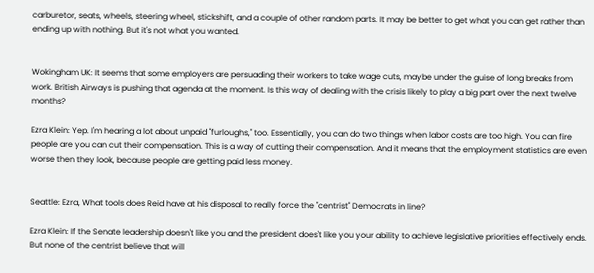carburetor, seats, wheels, steering wheel, stickshift, and a couple of other random parts. It may be better to get what you can get rather than ending up with nothing. But it's not what you wanted.


Wokingham UK: It seems that some employers are persuading their workers to take wage cuts, maybe under the guise of long breaks from work. British Airways is pushing that agenda at the moment. Is this way of dealing with the crisis likely to play a big part over the next twelve months?

Ezra Klein: Yep. I'm hearing a lot about unpaid "furloughs," too. Essentially, you can do two things when labor costs are too high. You can fire people are you can cut their compensation. This is a way of cutting their compensation. And it means that the employment statistics are even worse then they look, because people are getting paid less money.


Seattle: Ezra, What tools does Reid have at his disposal to really force the "centrist" Democrats in line?

Ezra Klein: If the Senate leadership doesn't like you and the president does't like you your ability to achieve legislative priorities effectively ends. But none of the centrist believe that will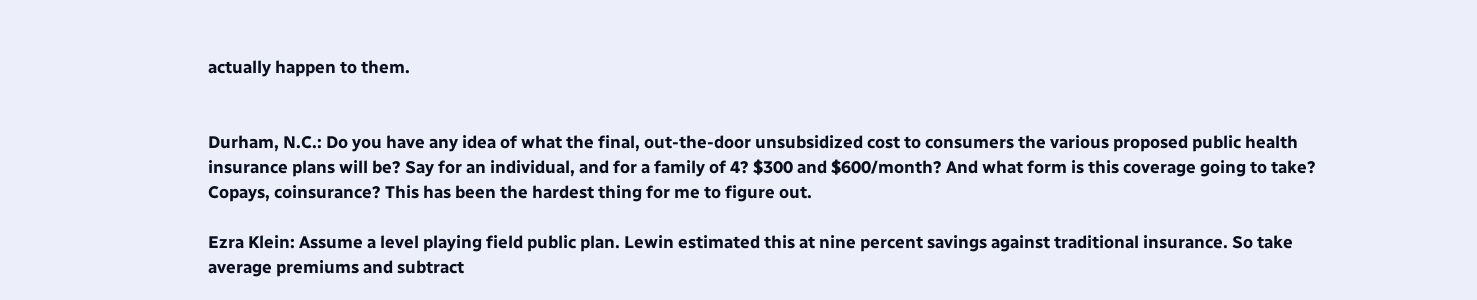actually happen to them.


Durham, N.C.: Do you have any idea of what the final, out-the-door unsubsidized cost to consumers the various proposed public health insurance plans will be? Say for an individual, and for a family of 4? $300 and $600/month? And what form is this coverage going to take? Copays, coinsurance? This has been the hardest thing for me to figure out.

Ezra Klein: Assume a level playing field public plan. Lewin estimated this at nine percent savings against traditional insurance. So take average premiums and subtract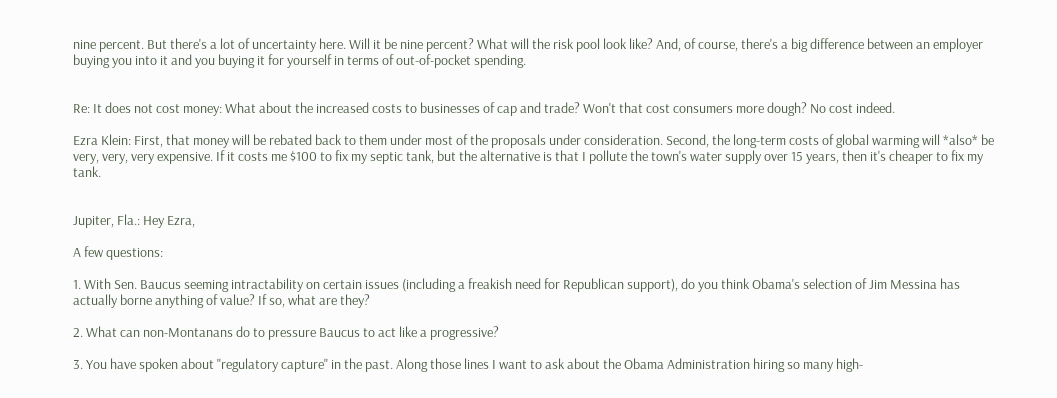nine percent. But there's a lot of uncertainty here. Will it be nine percent? What will the risk pool look like? And, of course, there's a big difference between an employer buying you into it and you buying it for yourself in terms of out-of-pocket spending.


Re: It does not cost money: What about the increased costs to businesses of cap and trade? Won't that cost consumers more dough? No cost indeed.

Ezra Klein: First, that money will be rebated back to them under most of the proposals under consideration. Second, the long-term costs of global warming will *also* be very, very, very expensive. If it costs me $100 to fix my septic tank, but the alternative is that I pollute the town's water supply over 15 years, then it's cheaper to fix my tank.


Jupiter, Fla.: Hey Ezra,

A few questions:

1. With Sen. Baucus seeming intractability on certain issues (including a freakish need for Republican support), do you think Obama's selection of Jim Messina has actually borne anything of value? If so, what are they?

2. What can non-Montanans do to pressure Baucus to act like a progressive?

3. You have spoken about "regulatory capture" in the past. Along those lines I want to ask about the Obama Administration hiring so many high-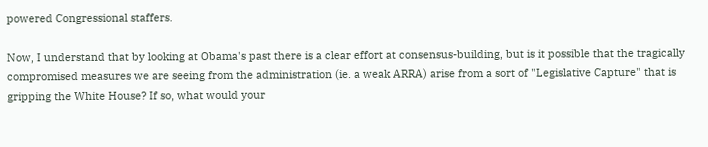powered Congressional staffers.

Now, I understand that by looking at Obama's past there is a clear effort at consensus-building, but is it possible that the tragically compromised measures we are seeing from the administration (ie. a weak ARRA) arise from a sort of "Legislative Capture" that is gripping the White House? If so, what would your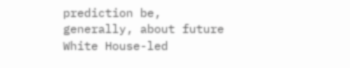prediction be, generally, about future White House-led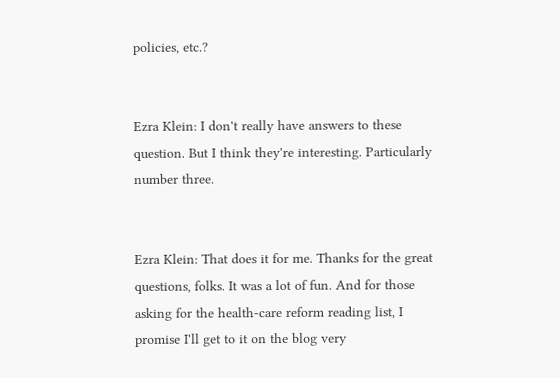policies, etc.?


Ezra Klein: I don't really have answers to these question. But I think they're interesting. Particularly number three.


Ezra Klein: That does it for me. Thanks for the great questions, folks. It was a lot of fun. And for those asking for the health-care reform reading list, I promise I'll get to it on the blog very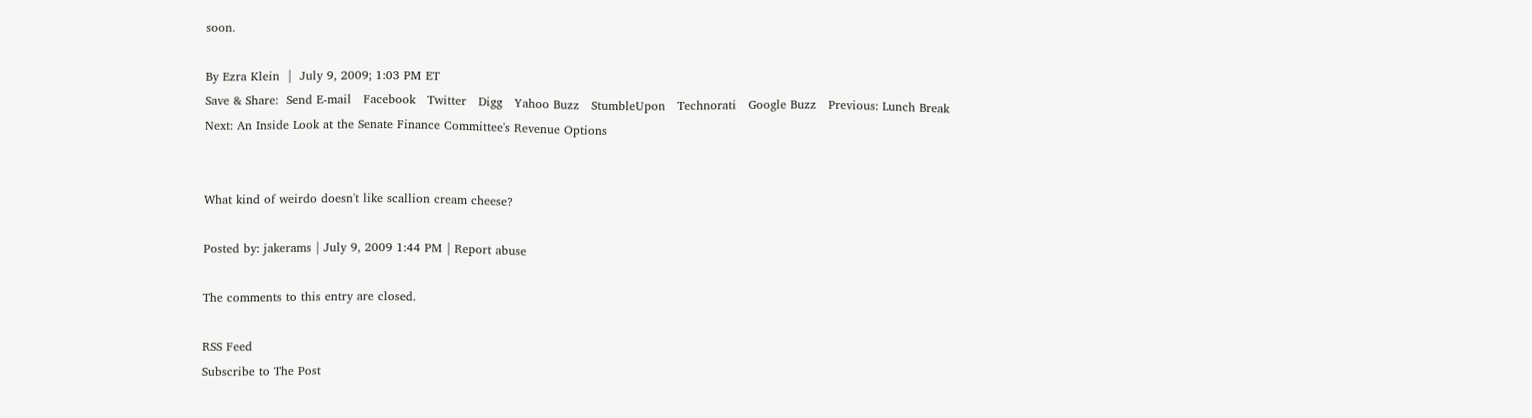soon.

By Ezra Klein  |  July 9, 2009; 1:03 PM ET
Save & Share:  Send E-mail   Facebook   Twitter   Digg   Yahoo Buzz   StumbleUpon   Technorati   Google Buzz   Previous: Lunch Break
Next: An Inside Look at the Senate Finance Committee's Revenue Options


What kind of weirdo doesn't like scallion cream cheese?

Posted by: jakerams | July 9, 2009 1:44 PM | Report abuse

The comments to this entry are closed.

RSS Feed
Subscribe to The Post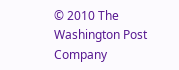© 2010 The Washington Post Company